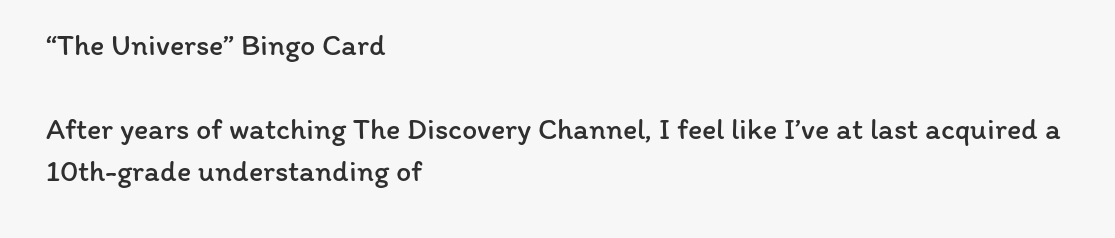“The Universe” Bingo Card

After years of watching The Discovery Channel, I feel like I’ve at last acquired a 10th-grade understanding of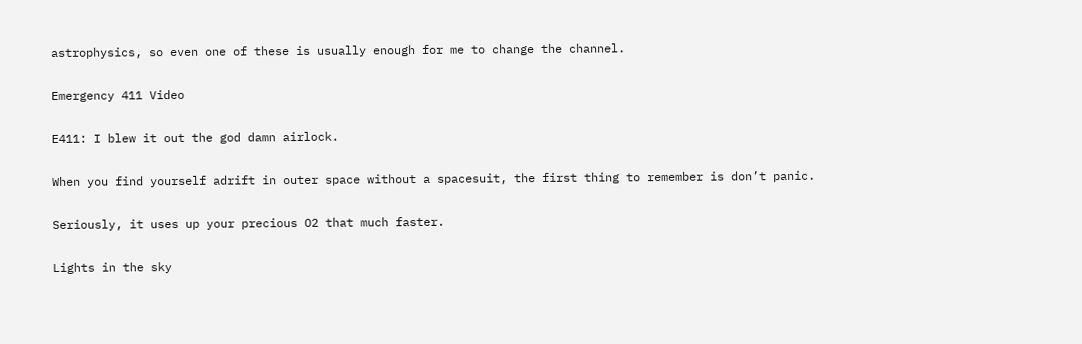astrophysics, so even one of these is usually enough for me to change the channel.

Emergency 411 Video

E411: I blew it out the god damn airlock.

When you find yourself adrift in outer space without a spacesuit, the first thing to remember is don’t panic.

Seriously, it uses up your precious O2 that much faster.

Lights in the sky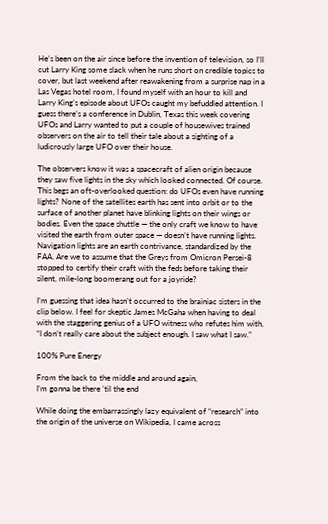He’s been on the air since before the invention of television, so I’ll cut Larry King some slack when he runs short on credible topics to cover, but last weekend after reawakening from a surprise nap in a Las Vegas hotel room, I found myself with an hour to kill and Larry King’s episode about UFOs caught my befuddled attention. I guess there’s a conference in Dublin, Texas this week covering UFOs and Larry wanted to put a couple of housewives trained observers on the air to tell their tale about a sighting of a ludicrously large UFO over their house.

The observers know it was a spacecraft of alien origin because they saw five lights in the sky which looked connected. Of course. This begs an oft-overlooked question: do UFOs even have running lights? None of the satellites earth has sent into orbit or to the surface of another planet have blinking lights on their wings or bodies. Even the space shuttle — the only craft we know to have visited the earth from outer space — doesn’t have running lights. Navigation lights are an earth contrivance, standardized by the FAA. Are we to assume that the Greys from Omicron Persei-8 stopped to certify their craft with the feds before taking their silent, mile-long boomerang out for a joyride?

I’m guessing that idea hasn’t occurred to the brainiac sisters in the clip below. I feel for skeptic James McGaha when having to deal with the staggering genius of a UFO witness who refutes him with, “I don’t really care about the subject enough. I saw what I saw.”

100% Pure Energy

From the back to the middle and around again,
I’m gonna be there ’til the end

While doing the embarrassingly lazy equivalent of “research” into the origin of the universe on Wikipedia, I came across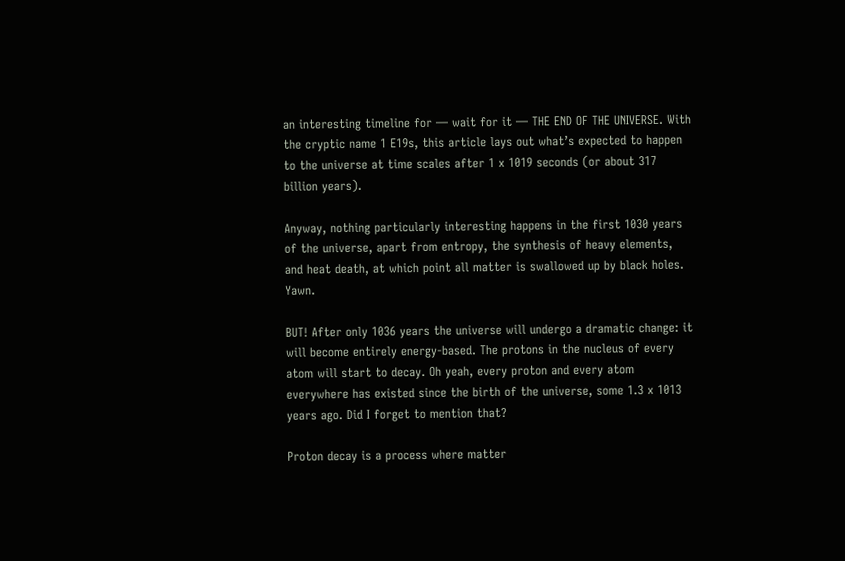an interesting timeline for — wait for it — THE END OF THE UNIVERSE. With the cryptic name 1 E19s, this article lays out what’s expected to happen to the universe at time scales after 1 x 1019 seconds (or about 317 billion years).

Anyway, nothing particularly interesting happens in the first 1030 years of the universe, apart from entropy, the synthesis of heavy elements, and heat death, at which point all matter is swallowed up by black holes. Yawn.

BUT! After only 1036 years the universe will undergo a dramatic change: it will become entirely energy-based. The protons in the nucleus of every atom will start to decay. Oh yeah, every proton and every atom everywhere has existed since the birth of the universe, some 1.3 x 1013 years ago. Did I forget to mention that?

Proton decay is a process where matter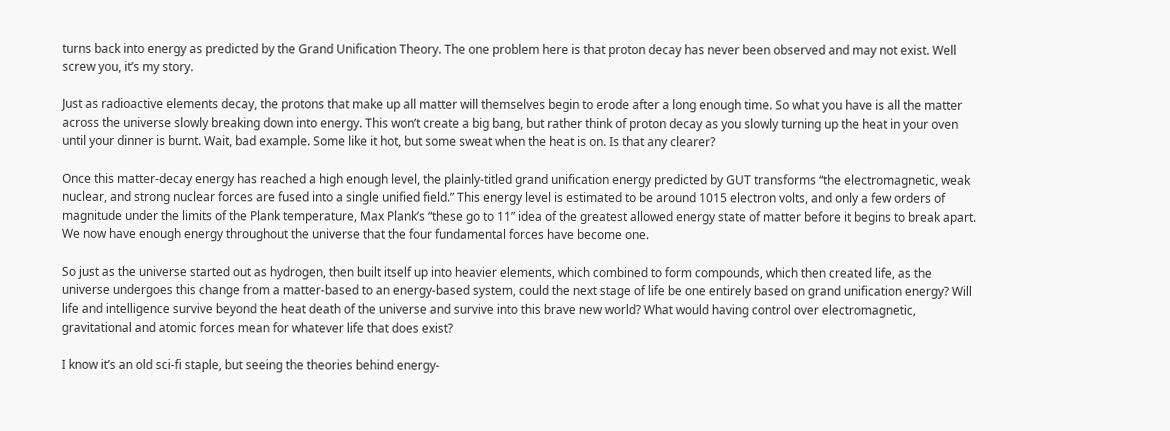turns back into energy as predicted by the Grand Unification Theory. The one problem here is that proton decay has never been observed and may not exist. Well screw you, it’s my story.

Just as radioactive elements decay, the protons that make up all matter will themselves begin to erode after a long enough time. So what you have is all the matter across the universe slowly breaking down into energy. This won’t create a big bang, but rather think of proton decay as you slowly turning up the heat in your oven until your dinner is burnt. Wait, bad example. Some like it hot, but some sweat when the heat is on. Is that any clearer?

Once this matter-decay energy has reached a high enough level, the plainly-titled grand unification energy predicted by GUT transforms “the electromagnetic, weak nuclear, and strong nuclear forces are fused into a single unified field.” This energy level is estimated to be around 1015 electron volts, and only a few orders of magnitude under the limits of the Plank temperature, Max Plank’s “these go to 11” idea of the greatest allowed energy state of matter before it begins to break apart. We now have enough energy throughout the universe that the four fundamental forces have become one.

So just as the universe started out as hydrogen, then built itself up into heavier elements, which combined to form compounds, which then created life, as the universe undergoes this change from a matter-based to an energy-based system, could the next stage of life be one entirely based on grand unification energy? Will life and intelligence survive beyond the heat death of the universe and survive into this brave new world? What would having control over electromagnetic, gravitational and atomic forces mean for whatever life that does exist?

I know it’s an old sci-fi staple, but seeing the theories behind energy-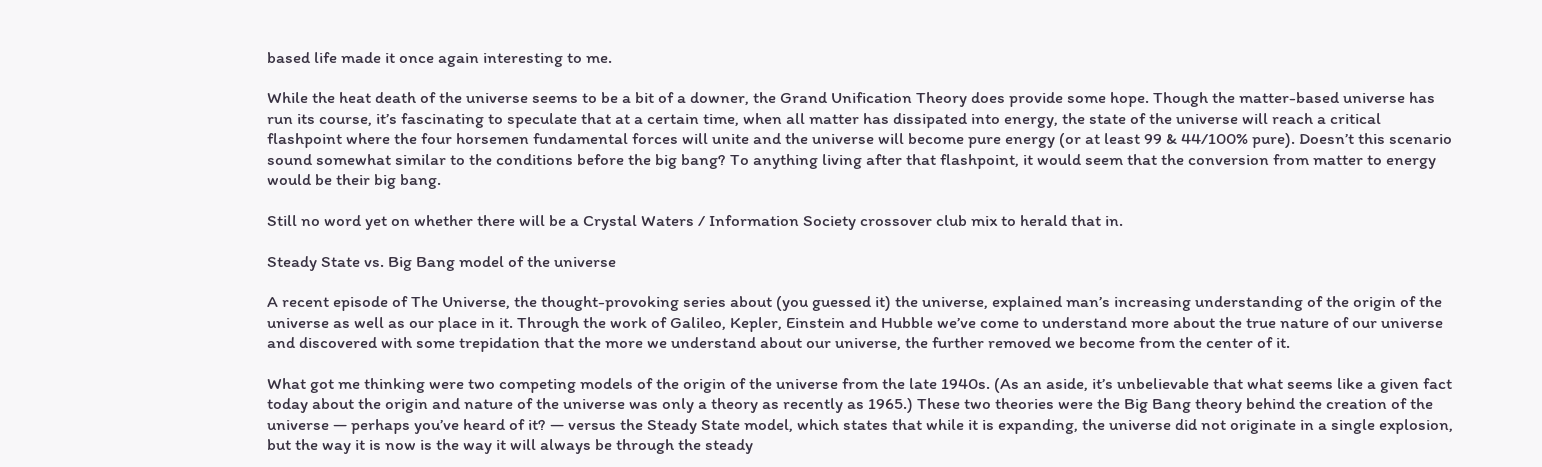based life made it once again interesting to me.

While the heat death of the universe seems to be a bit of a downer, the Grand Unification Theory does provide some hope. Though the matter-based universe has run its course, it’s fascinating to speculate that at a certain time, when all matter has dissipated into energy, the state of the universe will reach a critical flashpoint where the four horsemen fundamental forces will unite and the universe will become pure energy (or at least 99 & 44/100% pure). Doesn’t this scenario sound somewhat similar to the conditions before the big bang? To anything living after that flashpoint, it would seem that the conversion from matter to energy would be their big bang.

Still no word yet on whether there will be a Crystal Waters / Information Society crossover club mix to herald that in.

Steady State vs. Big Bang model of the universe

A recent episode of The Universe, the thought-provoking series about (you guessed it) the universe, explained man’s increasing understanding of the origin of the universe as well as our place in it. Through the work of Galileo, Kepler, Einstein and Hubble we’ve come to understand more about the true nature of our universe and discovered with some trepidation that the more we understand about our universe, the further removed we become from the center of it.

What got me thinking were two competing models of the origin of the universe from the late 1940s. (As an aside, it’s unbelievable that what seems like a given fact today about the origin and nature of the universe was only a theory as recently as 1965.) These two theories were the Big Bang theory behind the creation of the universe — perhaps you’ve heard of it? — versus the Steady State model, which states that while it is expanding, the universe did not originate in a single explosion, but the way it is now is the way it will always be through the steady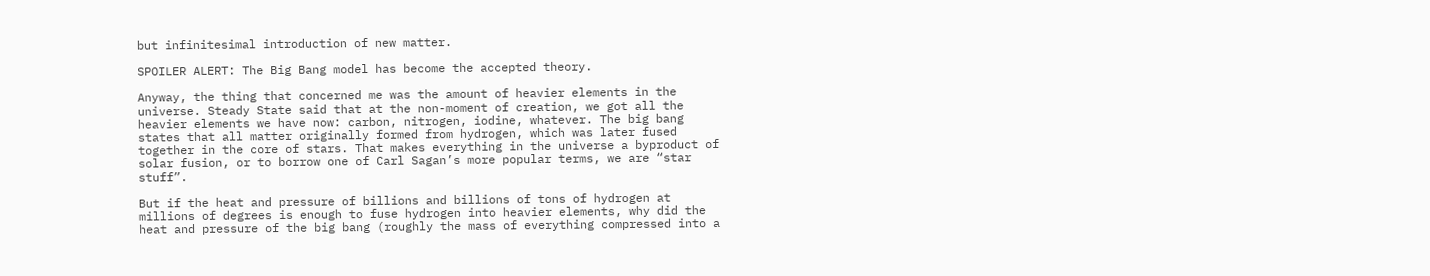but infinitesimal introduction of new matter.

SPOILER ALERT: The Big Bang model has become the accepted theory.

Anyway, the thing that concerned me was the amount of heavier elements in the universe. Steady State said that at the non-moment of creation, we got all the heavier elements we have now: carbon, nitrogen, iodine, whatever. The big bang states that all matter originally formed from hydrogen, which was later fused together in the core of stars. That makes everything in the universe a byproduct of solar fusion, or to borrow one of Carl Sagan’s more popular terms, we are “star stuff”.

But if the heat and pressure of billions and billions of tons of hydrogen at millions of degrees is enough to fuse hydrogen into heavier elements, why did the heat and pressure of the big bang (roughly the mass of everything compressed into a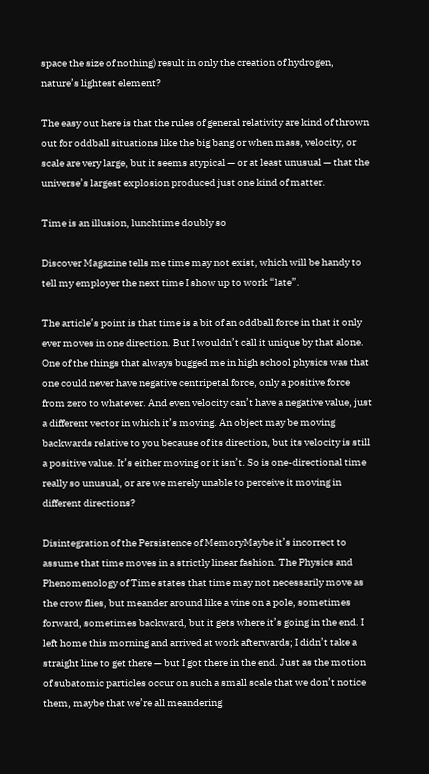space the size of nothing) result in only the creation of hydrogen, nature’s lightest element?

The easy out here is that the rules of general relativity are kind of thrown out for oddball situations like the big bang or when mass, velocity, or scale are very large, but it seems atypical — or at least unusual — that the universe’s largest explosion produced just one kind of matter.

Time is an illusion, lunchtime doubly so

Discover Magazine tells me time may not exist, which will be handy to tell my employer the next time I show up to work “late”.

The article’s point is that time is a bit of an oddball force in that it only ever moves in one direction. But I wouldn’t call it unique by that alone. One of the things that always bugged me in high school physics was that one could never have negative centripetal force, only a positive force from zero to whatever. And even velocity can’t have a negative value, just a different vector in which it’s moving. An object may be moving backwards relative to you because of its direction, but its velocity is still a positive value. It’s either moving or it isn’t. So is one-directional time really so unusual, or are we merely unable to perceive it moving in different directions?

Disintegration of the Persistence of MemoryMaybe it’s incorrect to assume that time moves in a strictly linear fashion. The Physics and Phenomenology of Time states that time may not necessarily move as the crow flies, but meander around like a vine on a pole, sometimes forward, sometimes backward, but it gets where it’s going in the end. I left home this morning and arrived at work afterwards; I didn’t take a straight line to get there — but I got there in the end. Just as the motion of subatomic particles occur on such a small scale that we don’t notice them, maybe that we’re all meandering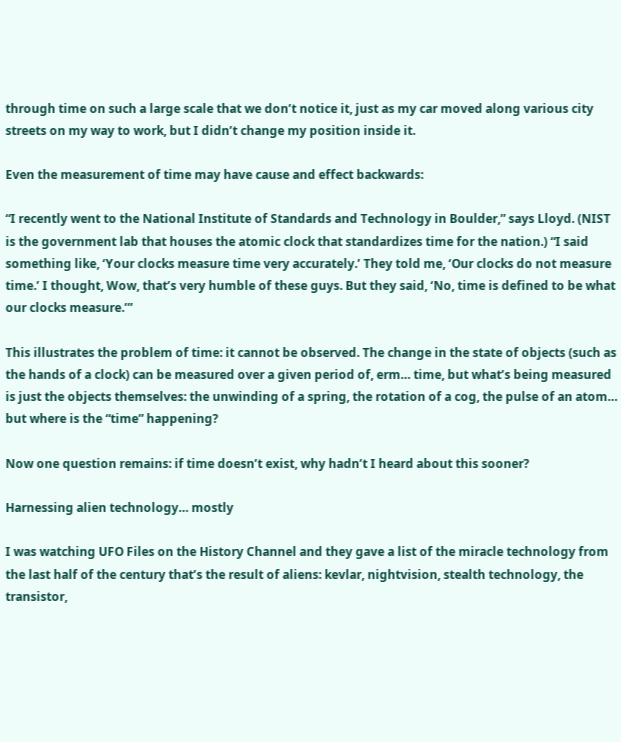through time on such a large scale that we don’t notice it, just as my car moved along various city streets on my way to work, but I didn’t change my position inside it.

Even the measurement of time may have cause and effect backwards:

“I recently went to the National Institute of Standards and Technology in Boulder,” says Lloyd. (NIST is the government lab that houses the atomic clock that standardizes time for the nation.) “I said something like, ‘Your clocks measure time very accurately.’ They told me, ‘Our clocks do not measure time.’ I thought, Wow, that’s very humble of these guys. But they said, ‘No, time is defined to be what our clocks measure.’”

This illustrates the problem of time: it cannot be observed. The change in the state of objects (such as the hands of a clock) can be measured over a given period of, erm… time, but what’s being measured is just the objects themselves: the unwinding of a spring, the rotation of a cog, the pulse of an atom… but where is the “time” happening?

Now one question remains: if time doesn’t exist, why hadn’t I heard about this sooner?

Harnessing alien technology… mostly

I was watching UFO Files on the History Channel and they gave a list of the miracle technology from the last half of the century that’s the result of aliens: kevlar, nightvision, stealth technology, the transistor,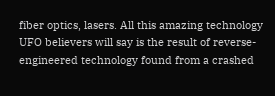fiber optics, lasers. All this amazing technology UFO believers will say is the result of reverse-engineered technology found from a crashed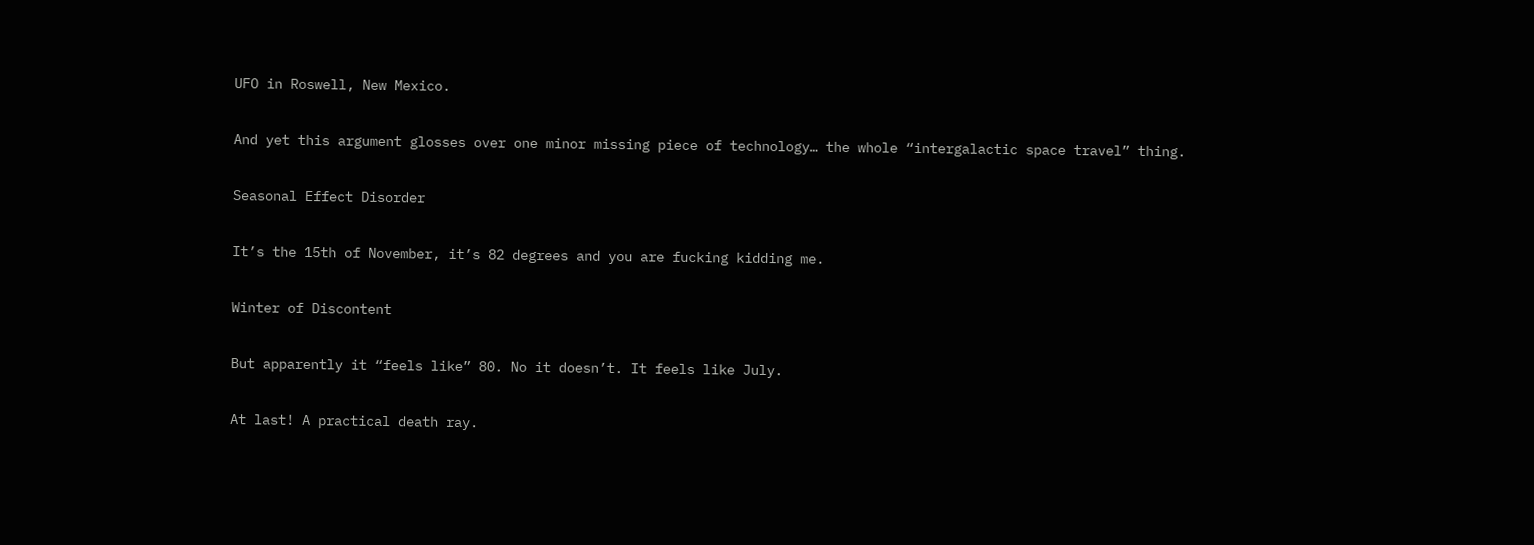UFO in Roswell, New Mexico.

And yet this argument glosses over one minor missing piece of technology… the whole “intergalactic space travel” thing.

Seasonal Effect Disorder

It’s the 15th of November, it’s 82 degrees and you are fucking kidding me.

Winter of Discontent

But apparently it “feels like” 80. No it doesn’t. It feels like July.

At last! A practical death ray.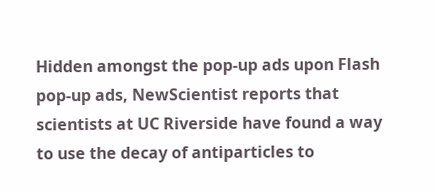Hidden amongst the pop-up ads upon Flash pop-up ads, NewScientist reports that scientists at UC Riverside have found a way to use the decay of antiparticles to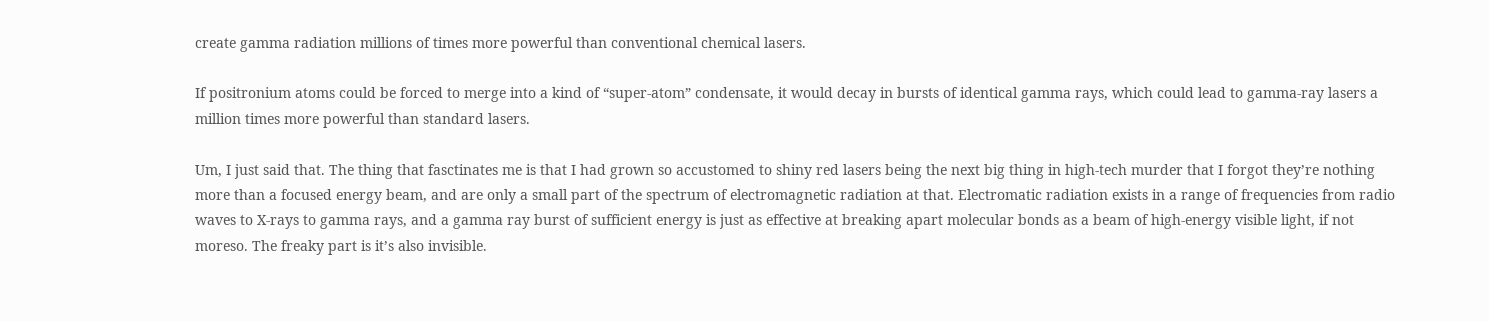create gamma radiation millions of times more powerful than conventional chemical lasers.

If positronium atoms could be forced to merge into a kind of “super-atom” condensate, it would decay in bursts of identical gamma rays, which could lead to gamma-ray lasers a million times more powerful than standard lasers.

Um, I just said that. The thing that fasctinates me is that I had grown so accustomed to shiny red lasers being the next big thing in high-tech murder that I forgot they’re nothing more than a focused energy beam, and are only a small part of the spectrum of electromagnetic radiation at that. Electromatic radiation exists in a range of frequencies from radio waves to X-rays to gamma rays, and a gamma ray burst of sufficient energy is just as effective at breaking apart molecular bonds as a beam of high-energy visible light, if not moreso. The freaky part is it’s also invisible.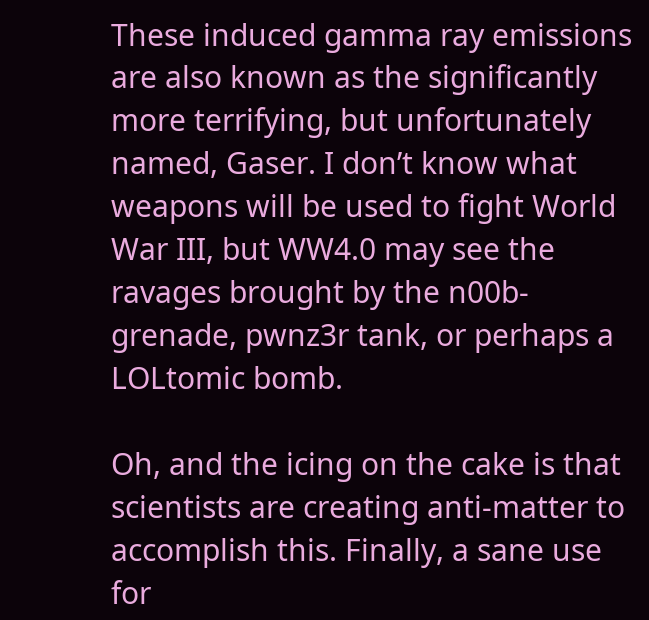These induced gamma ray emissions are also known as the significantly more terrifying, but unfortunately named, Gaser. I don’t know what weapons will be used to fight World War III, but WW4.0 may see the ravages brought by the n00b-grenade, pwnz3r tank, or perhaps a LOLtomic bomb.

Oh, and the icing on the cake is that scientists are creating anti-matter to accomplish this. Finally, a sane use for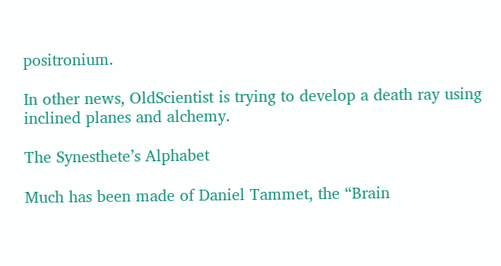positronium.

In other news, OldScientist is trying to develop a death ray using inclined planes and alchemy.

The Synesthete’s Alphabet

Much has been made of Daniel Tammet, the “Brain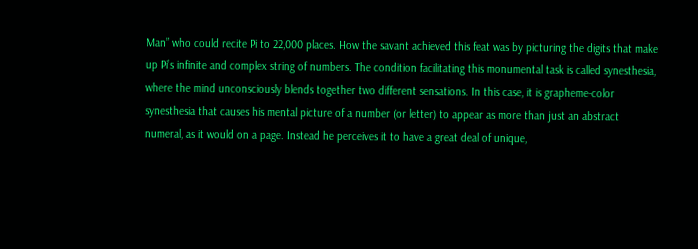Man” who could recite Pi to 22,000 places. How the savant achieved this feat was by picturing the digits that make up Pi’s infinite and complex string of numbers. The condition facilitating this monumental task is called synesthesia, where the mind unconsciously blends together two different sensations. In this case, it is grapheme-color synesthesia that causes his mental picture of a number (or letter) to appear as more than just an abstract numeral, as it would on a page. Instead he perceives it to have a great deal of unique,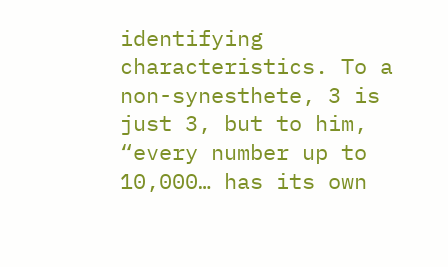identifying characteristics. To a non-synesthete, 3 is just 3, but to him, “every number up to 10,000… has its own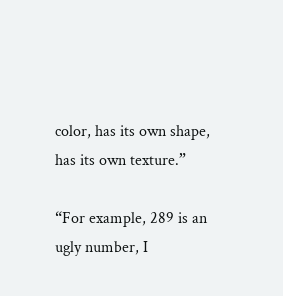color, has its own shape, has its own texture.”

“For example, 289 is an ugly number, I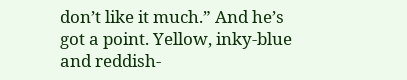don’t like it much.” And he’s got a point. Yellow, inky-blue and reddish-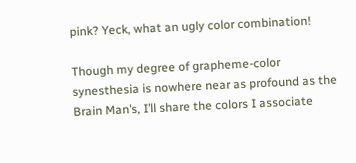pink? Yeck, what an ugly color combination!

Though my degree of grapheme-color synesthesia is nowhere near as profound as the Brain Man’s, I’ll share the colors I associate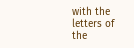with the letters of the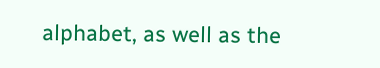alphabet, as well as the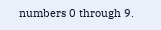numbers 0 through 9.